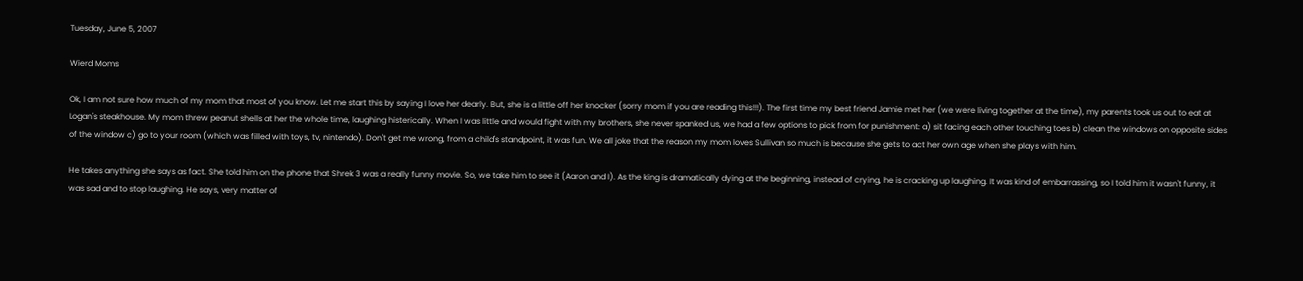Tuesday, June 5, 2007

Wierd Moms

Ok, I am not sure how much of my mom that most of you know. Let me start this by saying I love her dearly. But, she is a little off her knocker (sorry mom if you are reading this!!!). The first time my best friend Jamie met her (we were living together at the time), my parents took us out to eat at Logan's steakhouse. My mom threw peanut shells at her the whole time, laughing histerically. When I was little and would fight with my brothers, she never spanked us, we had a few options to pick from for punishment: a) sit facing each other touching toes b) clean the windows on opposite sides of the window c) go to your room (which was filled with toys, tv, nintendo). Don't get me wrong, from a child's standpoint, it was fun. We all joke that the reason my mom loves Sullivan so much is because she gets to act her own age when she plays with him.

He takes anything she says as fact. She told him on the phone that Shrek 3 was a really funny movie. So, we take him to see it (Aaron and I). As the king is dramatically dying at the beginning, instead of crying, he is cracking up laughing. It was kind of embarrassing, so I told him it wasn't funny, it was sad and to stop laughing. He says, very matter of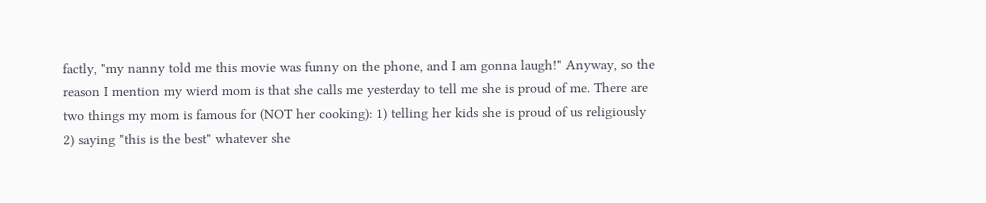factly, "my nanny told me this movie was funny on the phone, and I am gonna laugh!" Anyway, so the reason I mention my wierd mom is that she calls me yesterday to tell me she is proud of me. There are two things my mom is famous for (NOT her cooking): 1) telling her kids she is proud of us religiously 2) saying "this is the best" whatever she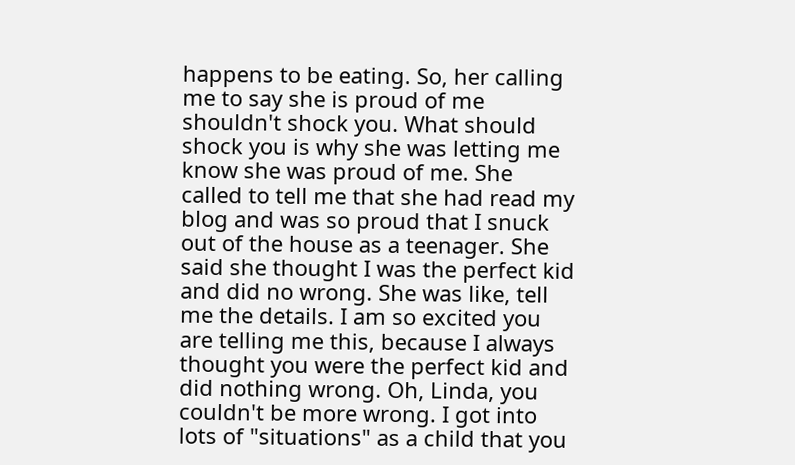happens to be eating. So, her calling me to say she is proud of me shouldn't shock you. What should shock you is why she was letting me know she was proud of me. She called to tell me that she had read my blog and was so proud that I snuck out of the house as a teenager. She said she thought I was the perfect kid and did no wrong. She was like, tell me the details. I am so excited you are telling me this, because I always thought you were the perfect kid and did nothing wrong. Oh, Linda, you couldn't be more wrong. I got into lots of "situations" as a child that you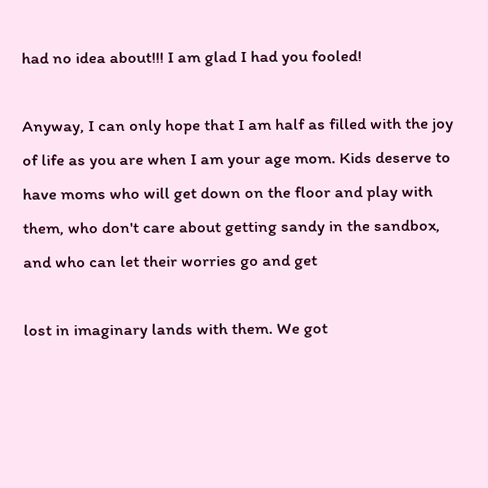had no idea about!!! I am glad I had you fooled!

Anyway, I can only hope that I am half as filled with the joy of life as you are when I am your age mom. Kids deserve to have moms who will get down on the floor and play with them, who don't care about getting sandy in the sandbox, and who can let their worries go and get

lost in imaginary lands with them. We got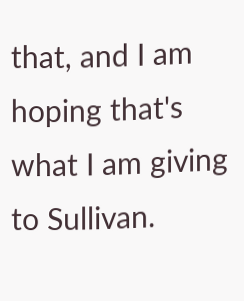that, and I am hoping that's what I am giving to Sullivan.